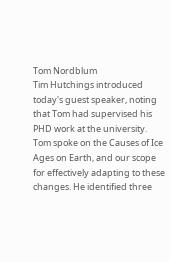Tom Nordblum
Tim Hutchings introduced today's guest speaker, noting that Tom had supervised his PHD work at the university.
Tom spoke on the Causes of Ice Ages on Earth, and our scope for effectively adapting to these changes. He identified three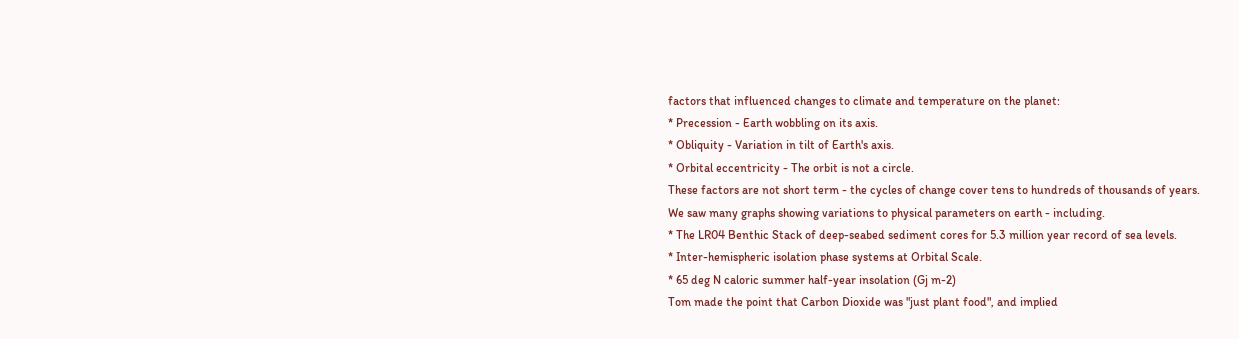factors that influenced changes to climate and temperature on the planet:
* Precession - Earth wobbling on its axis.
* Obliquity - Variation in tilt of Earth's axis.
* Orbital eccentricity - The orbit is not a circle.
These factors are not short term - the cycles of change cover tens to hundreds of thousands of years.
We saw many graphs showing variations to physical parameters on earth - including.
* The LR04 Benthic Stack of deep-seabed sediment cores for 5.3 million year record of sea levels.
* Inter-hemispheric isolation phase systems at Orbital Scale.
* 65 deg N caloric summer half-year insolation (Gj m-2)
Tom made the point that Carbon Dioxide was "just plant food", and implied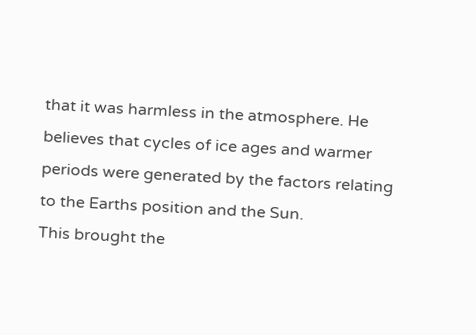that it was harmless in the atmosphere. He believes that cycles of ice ages and warmer periods were generated by the factors relating to the Earths position and the Sun.
This brought the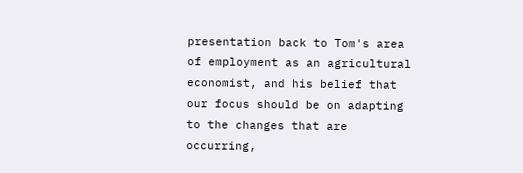presentation back to Tom's area of employment as an agricultural economist, and his belief that our focus should be on adapting to the changes that are occurring,